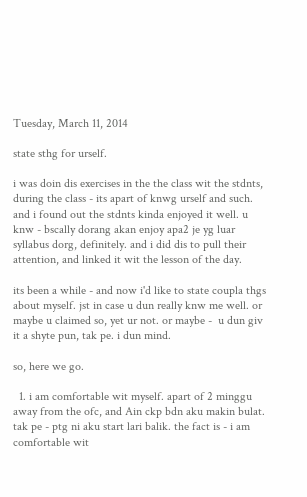Tuesday, March 11, 2014

state sthg for urself.

i was doin dis exercises in the the class wit the stdnts, during the class - its apart of knwg urself and such. and i found out the stdnts kinda enjoyed it well. u knw - bscally dorang akan enjoy apa2 je yg luar syllabus dorg, definitely. and i did dis to pull their attention, and linked it wit the lesson of the day.

its been a while - and now i'd like to state coupla thgs about myself. jst in case u dun really knw me well. or maybe u claimed so, yet ur not. or maybe -  u dun giv it a shyte pun, tak pe. i dun mind.

so, here we go.

  1. i am comfortable wit myself. apart of 2 minggu away from the ofc, and Ain ckp bdn aku makin bulat. tak pe - ptg ni aku start lari balik. the fact is - i am comfortable wit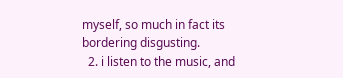myself, so much in fact its bordering disgusting.
  2. i listen to the music, and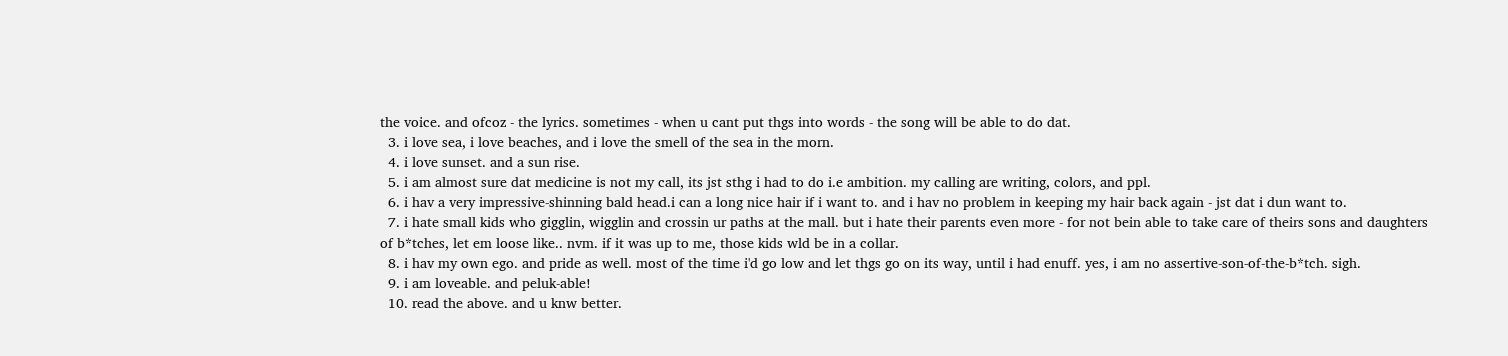the voice. and ofcoz - the lyrics. sometimes - when u cant put thgs into words - the song will be able to do dat.
  3. i love sea, i love beaches, and i love the smell of the sea in the morn.
  4. i love sunset. and a sun rise.
  5. i am almost sure dat medicine is not my call, its jst sthg i had to do i.e ambition. my calling are writing, colors, and ppl.
  6. i hav a very impressive-shinning bald head.i can a long nice hair if i want to. and i hav no problem in keeping my hair back again - jst dat i dun want to.
  7. i hate small kids who gigglin, wigglin and crossin ur paths at the mall. but i hate their parents even more - for not bein able to take care of theirs sons and daughters of b*tches, let em loose like.. nvm. if it was up to me, those kids wld be in a collar.
  8. i hav my own ego. and pride as well. most of the time i'd go low and let thgs go on its way, until i had enuff. yes, i am no assertive-son-of-the-b*tch. sigh.
  9. i am loveable. and peluk-able!
  10. read the above. and u knw better.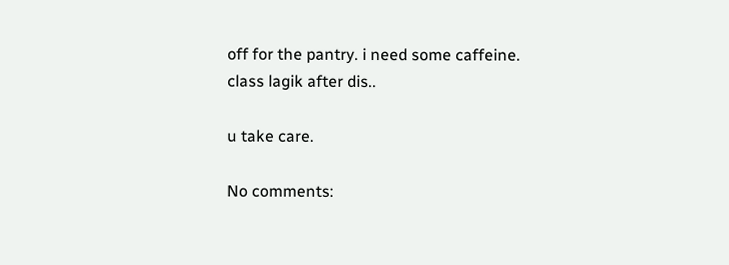off for the pantry. i need some caffeine. class lagik after dis..

u take care.

No comments: